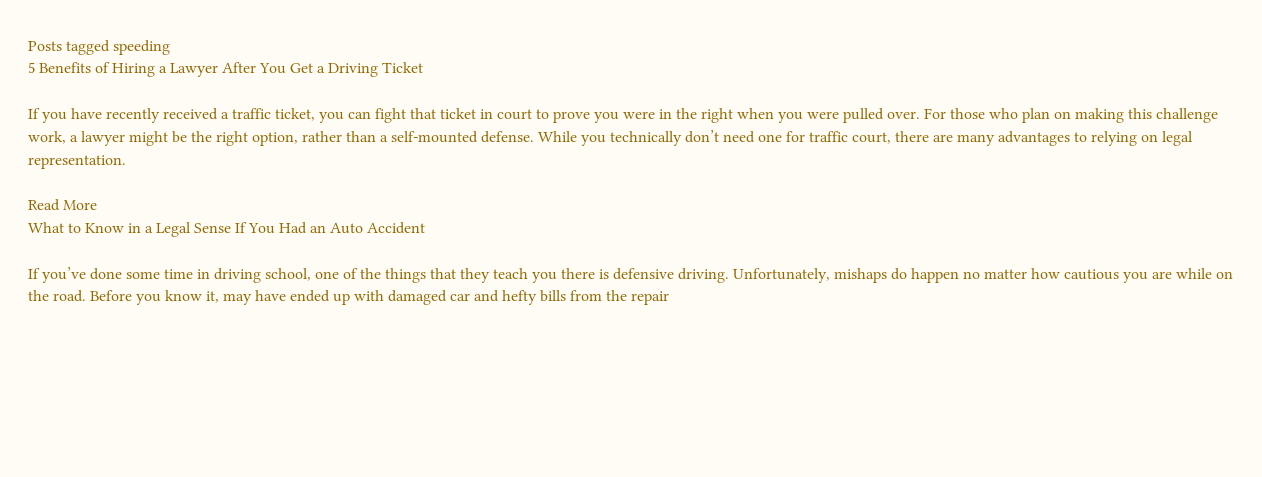Posts tagged speeding
5 Benefits of Hiring a Lawyer After You Get a Driving Ticket

If you have recently received a traffic ticket, you can fight that ticket in court to prove you were in the right when you were pulled over. For those who plan on making this challenge work, a lawyer might be the right option, rather than a self-mounted defense. While you technically don’t need one for traffic court, there are many advantages to relying on legal representation.

Read More
What to Know in a Legal Sense If You Had an Auto Accident

If you’ve done some time in driving school, one of the things that they teach you there is defensive driving. Unfortunately, mishaps do happen no matter how cautious you are while on the road. Before you know it, may have ended up with damaged car and hefty bills from the repair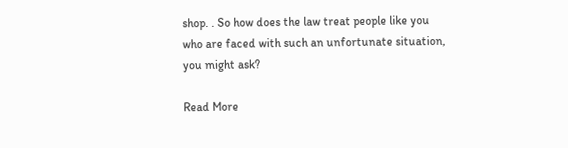shop. . So how does the law treat people like you who are faced with such an unfortunate situation, you might ask?

Read More